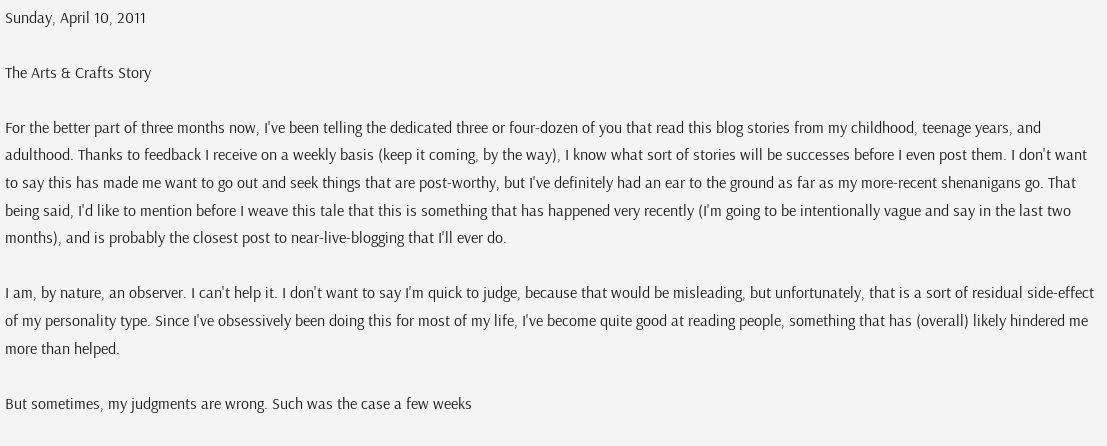Sunday, April 10, 2011

The Arts & Crafts Story

For the better part of three months now, I've been telling the dedicated three or four-dozen of you that read this blog stories from my childhood, teenage years, and adulthood. Thanks to feedback I receive on a weekly basis (keep it coming, by the way), I know what sort of stories will be successes before I even post them. I don't want to say this has made me want to go out and seek things that are post-worthy, but I've definitely had an ear to the ground as far as my more-recent shenanigans go. That being said, I'd like to mention before I weave this tale that this is something that has happened very recently (I'm going to be intentionally vague and say in the last two months), and is probably the closest post to near-live-blogging that I'll ever do.

I am, by nature, an observer. I can't help it. I don't want to say I'm quick to judge, because that would be misleading, but unfortunately, that is a sort of residual side-effect of my personality type. Since I've obsessively been doing this for most of my life, I've become quite good at reading people, something that has (overall) likely hindered me more than helped.

But sometimes, my judgments are wrong. Such was the case a few weeks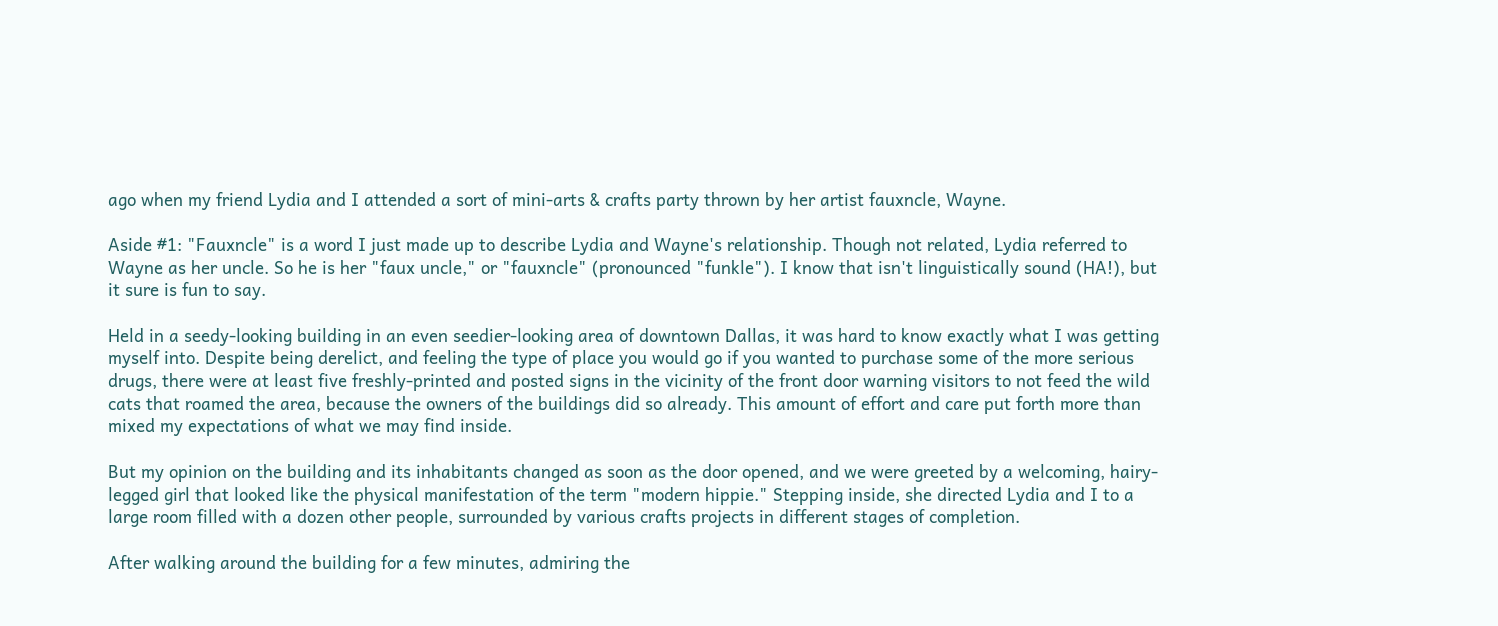ago when my friend Lydia and I attended a sort of mini-arts & crafts party thrown by her artist fauxncle, Wayne.

Aside #1: "Fauxncle" is a word I just made up to describe Lydia and Wayne's relationship. Though not related, Lydia referred to Wayne as her uncle. So he is her "faux uncle," or "fauxncle" (pronounced "funkle"). I know that isn't linguistically sound (HA!), but it sure is fun to say.

Held in a seedy-looking building in an even seedier-looking area of downtown Dallas, it was hard to know exactly what I was getting myself into. Despite being derelict, and feeling the type of place you would go if you wanted to purchase some of the more serious drugs, there were at least five freshly-printed and posted signs in the vicinity of the front door warning visitors to not feed the wild cats that roamed the area, because the owners of the buildings did so already. This amount of effort and care put forth more than mixed my expectations of what we may find inside.

But my opinion on the building and its inhabitants changed as soon as the door opened, and we were greeted by a welcoming, hairy-legged girl that looked like the physical manifestation of the term "modern hippie." Stepping inside, she directed Lydia and I to a large room filled with a dozen other people, surrounded by various crafts projects in different stages of completion.

After walking around the building for a few minutes, admiring the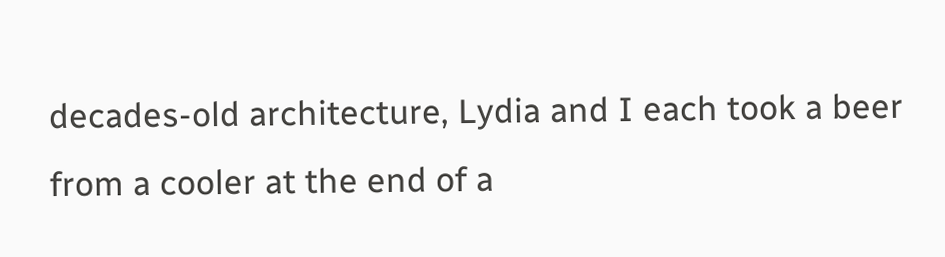decades-old architecture, Lydia and I each took a beer from a cooler at the end of a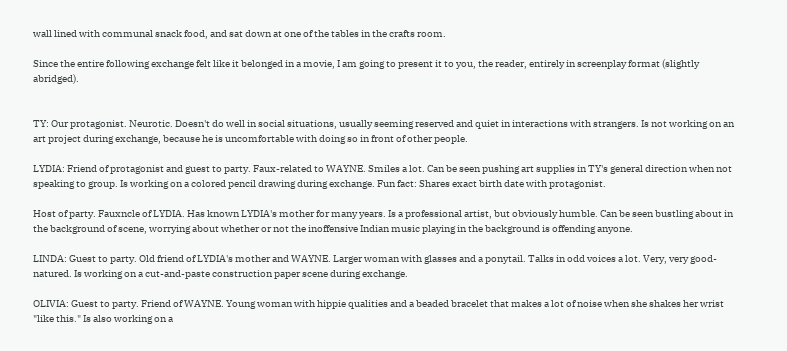wall lined with communal snack food, and sat down at one of the tables in the crafts room.

Since the entire following exchange felt like it belonged in a movie, I am going to present it to you, the reader, entirely in screenplay format (slightly abridged).


TY: Our protagonist. Neurotic. Doesn't do well in social situations, usually seeming reserved and quiet in interactions with strangers. Is not working on an art project during exchange, because he is uncomfortable with doing so in front of other people.

LYDIA: Friend of protagonist and guest to party. Faux-related to WAYNE. Smiles a lot. Can be seen pushing art supplies in TY's general direction when not speaking to group. Is working on a colored pencil drawing during exchange. Fun fact: Shares exact birth date with protagonist.

Host of party. Fauxncle of LYDIA. Has known LYDIA's mother for many years. Is a professional artist, but obviously humble. Can be seen bustling about in the background of scene, worrying about whether or not the inoffensive Indian music playing in the background is offending anyone.

LINDA: Guest to party. Old friend of LYDIA's mother and WAYNE. Larger woman with glasses and a ponytail. Talks in odd voices a lot. Very, very good-natured. Is working on a cut-and-paste construction paper scene during exchange.

OLIVIA: Guest to party. Friend of WAYNE. Young woman with hippie qualities and a beaded bracelet that makes a lot of noise when she shakes her wrist "like this." Is also working on a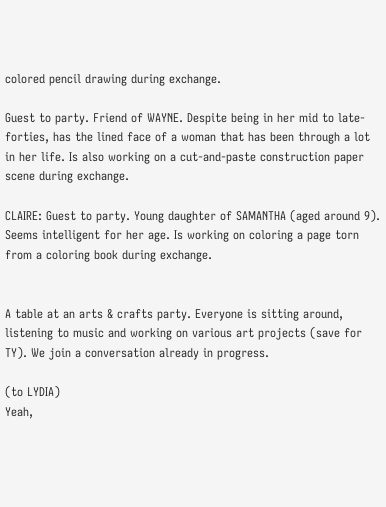colored pencil drawing during exchange.

Guest to party. Friend of WAYNE. Despite being in her mid to late-forties, has the lined face of a woman that has been through a lot in her life. Is also working on a cut-and-paste construction paper scene during exchange.

CLAIRE: Guest to party. Young daughter of SAMANTHA (aged around 9). Seems intelligent for her age. Is working on coloring a page torn from a coloring book during exchange.


A table at an arts & crafts party. Everyone is sitting around, listening to music and working on various art projects (save for TY). We join a conversation already in progress.

(to LYDIA)
Yeah,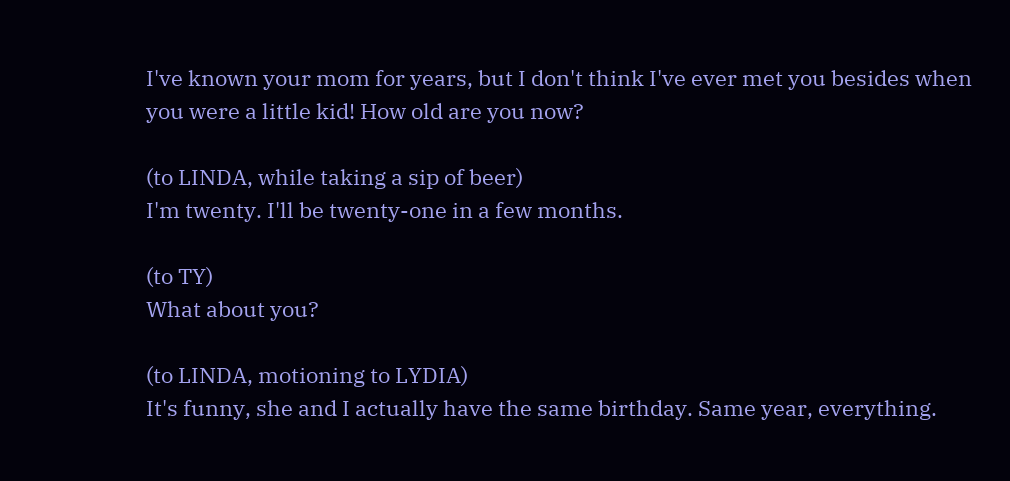I've known your mom for years, but I don't think I've ever met you besides when you were a little kid! How old are you now?

(to LINDA, while taking a sip of beer)
I'm twenty. I'll be twenty-one in a few months.

(to TY)
What about you?

(to LINDA, motioning to LYDIA)
It's funny, she and I actually have the same birthday. Same year, everything.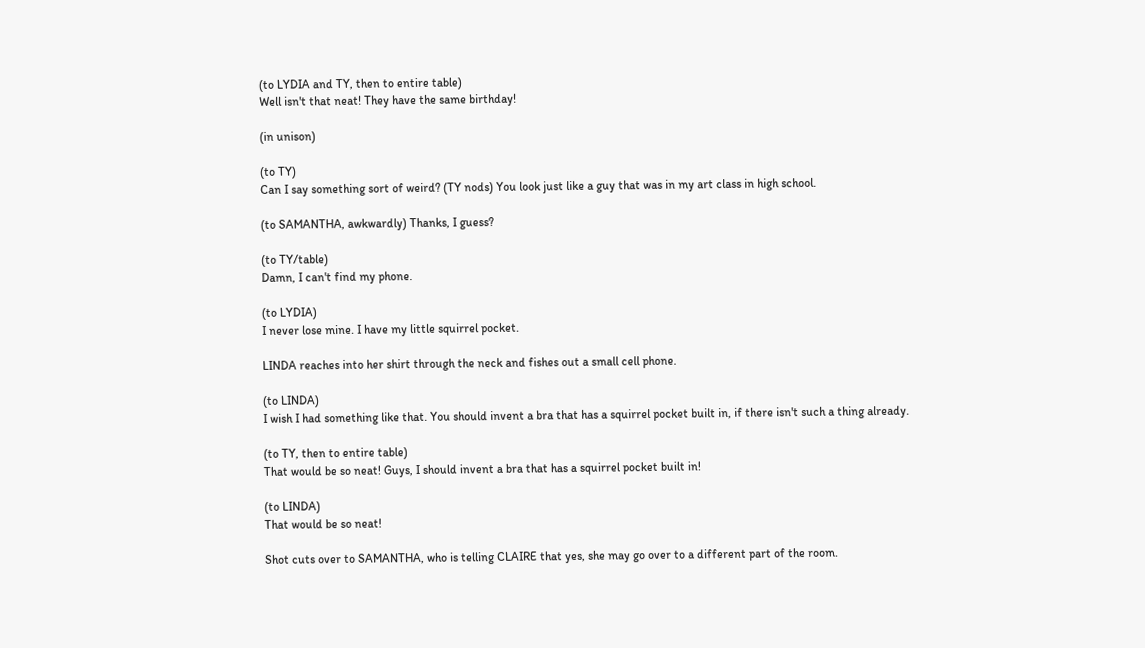(to LYDIA and TY, then to entire table)
Well isn't that neat! They have the same birthday!

(in unison)

(to TY)
Can I say something sort of weird? (TY nods) You look just like a guy that was in my art class in high school.

(to SAMANTHA, awkwardly) Thanks, I guess?

(to TY/table)
Damn, I can't find my phone.

(to LYDIA)
I never lose mine. I have my little squirrel pocket.

LINDA reaches into her shirt through the neck and fishes out a small cell phone.

(to LINDA)
I wish I had something like that. You should invent a bra that has a squirrel pocket built in, if there isn't such a thing already.

(to TY, then to entire table)
That would be so neat! Guys, I should invent a bra that has a squirrel pocket built in!

(to LINDA)
That would be so neat!

Shot cuts over to SAMANTHA, who is telling CLAIRE that yes, she may go over to a different part of the room.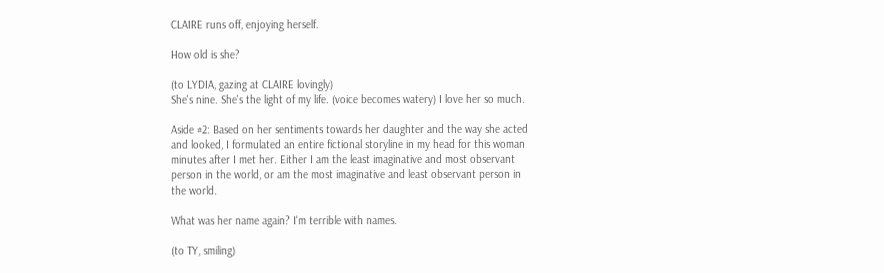CLAIRE runs off, enjoying herself.

How old is she?

(to LYDIA, gazing at CLAIRE lovingly)
She's nine. She's the light of my life. (voice becomes watery) I love her so much.

Aside #2: Based on her sentiments towards her daughter and the way she acted and looked, I formulated an entire fictional storyline in my head for this woman minutes after I met her. Either I am the least imaginative and most observant person in the world, or am the most imaginative and least observant person in the world.

What was her name again? I'm terrible with names.

(to TY, smiling)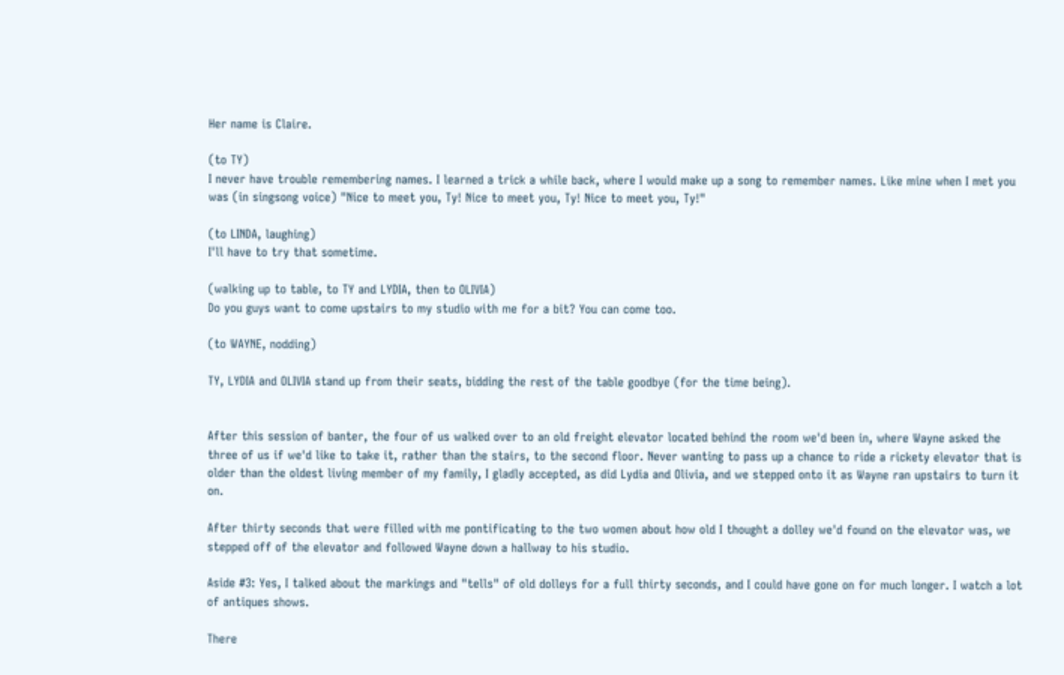Her name is Claire.

(to TY)
I never have trouble remembering names. I learned a trick a while back, where I would make up a song to remember names. Like mine when I met you was (in singsong voice) "Nice to meet you, Ty! Nice to meet you, Ty! Nice to meet you, Ty!"

(to LINDA, laughing)
I'll have to try that sometime.

(walking up to table, to TY and LYDIA, then to OLIVIA)
Do you guys want to come upstairs to my studio with me for a bit? You can come too.

(to WAYNE, nodding)

TY, LYDIA and OLIVIA stand up from their seats, bidding the rest of the table goodbye (for the time being).


After this session of banter, the four of us walked over to an old freight elevator located behind the room we'd been in, where Wayne asked the three of us if we'd like to take it, rather than the stairs, to the second floor. Never wanting to pass up a chance to ride a rickety elevator that is older than the oldest living member of my family, I gladly accepted, as did Lydia and Olivia, and we stepped onto it as Wayne ran upstairs to turn it on.

After thirty seconds that were filled with me pontificating to the two women about how old I thought a dolley we'd found on the elevator was, we stepped off of the elevator and followed Wayne down a hallway to his studio.

Aside #3: Yes, I talked about the markings and "tells" of old dolleys for a full thirty seconds, and I could have gone on for much longer. I watch a lot of antiques shows.

There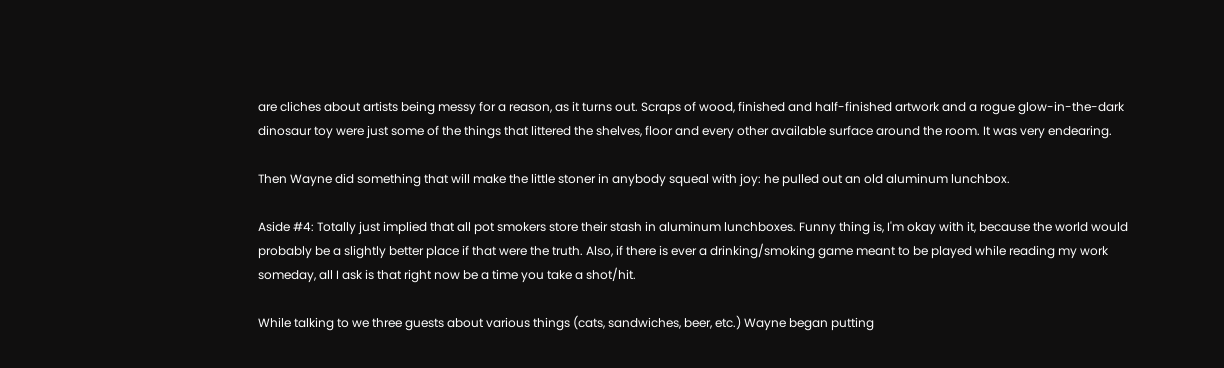are cliches about artists being messy for a reason, as it turns out. Scraps of wood, finished and half-finished artwork and a rogue glow-in-the-dark dinosaur toy were just some of the things that littered the shelves, floor and every other available surface around the room. It was very endearing.

Then Wayne did something that will make the little stoner in anybody squeal with joy: he pulled out an old aluminum lunchbox.

Aside #4: Totally just implied that all pot smokers store their stash in aluminum lunchboxes. Funny thing is, I'm okay with it, because the world would probably be a slightly better place if that were the truth. Also, if there is ever a drinking/smoking game meant to be played while reading my work someday, all I ask is that right now be a time you take a shot/hit.

While talking to we three guests about various things (cats, sandwiches, beer, etc.) Wayne began putting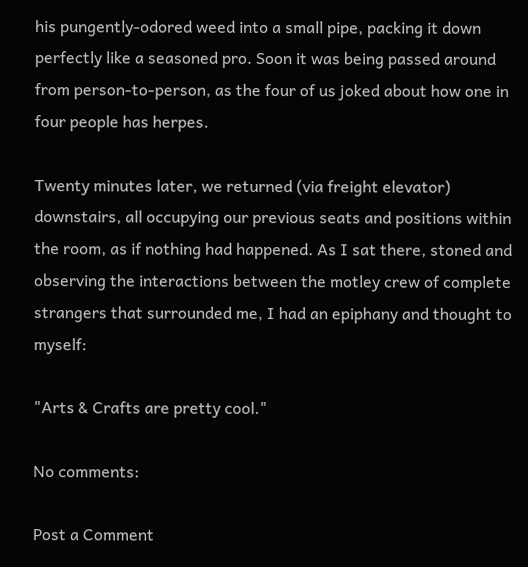his pungently-odored weed into a small pipe, packing it down perfectly like a seasoned pro. Soon it was being passed around from person-to-person, as the four of us joked about how one in four people has herpes.

Twenty minutes later, we returned (via freight elevator) downstairs, all occupying our previous seats and positions within the room, as if nothing had happened. As I sat there, stoned and observing the interactions between the motley crew of complete strangers that surrounded me, I had an epiphany and thought to myself:

"Arts & Crafts are pretty cool."

No comments:

Post a Comment